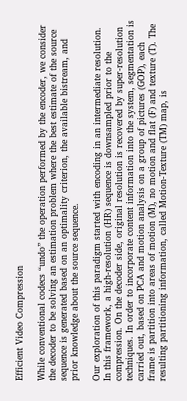Efficient Video Compression

While conventional codecs “undo” the operation performed by the encoder, we consider the decoder to be solving an estimation problem where the best estimate of the source sequence is generated based on an optimality criterion, the available bistream, and prior knowledge about the source sequence.

Our exploration of this paradigm started with encoding in an intermediate resolution. In this framework, a high-resolution (HR) sequence is downsampled prior to the compression. On the decoder side, original resolution is recovered by super-resolution techniques. In order to incorporate content information into the system, segmentation is carried out, based on PCA and motion analysis on a group of pictures (GOP), each frame is partition into areas of motion (M), no motion and flat (F) and texture (T). The resulting partitioning information, called Motion-Texture (TM) map, is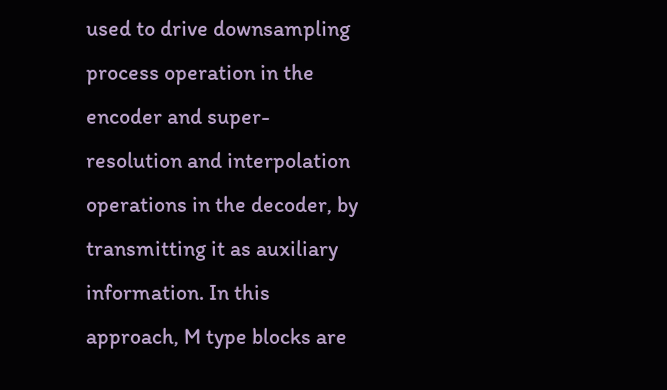used to drive downsampling process operation in the encoder and super-resolution and interpolation operations in the decoder, by transmitting it as auxiliary information. In this approach, M type blocks are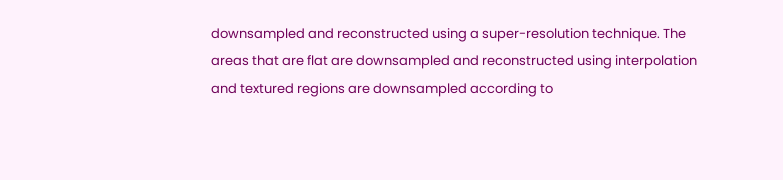downsampled and reconstructed using a super-resolution technique. The areas that are flat are downsampled and reconstructed using interpolation and textured regions are downsampled according to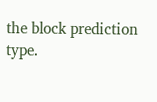the block prediction type.